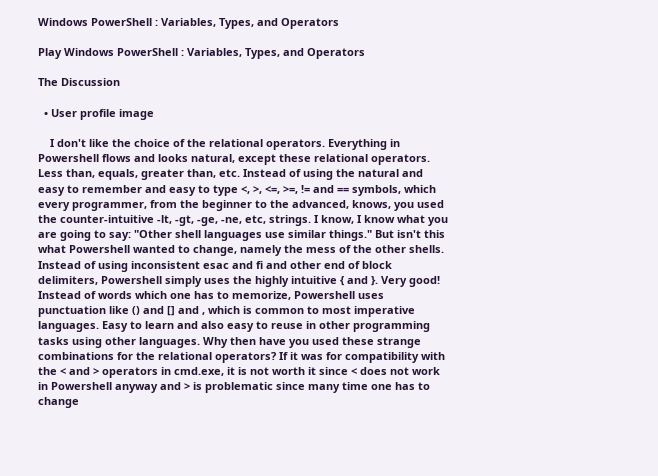Windows PowerShell : Variables, Types, and Operators

Play Windows PowerShell : Variables, Types, and Operators

The Discussion

  • User profile image

    I don't like the choice of the relational operators. Everything in Powershell flows and looks natural, except these relational operators. Less than, equals, greater than, etc. Instead of using the natural and easy to remember and easy to type <, >, <=, >=, != and == symbols, which every programmer, from the beginner to the advanced, knows, you used the counter-intuitive -lt, -gt, -ge, -ne, etc, strings. I know, I know what you are going to say: "Other shell languages use similar things." But isn't this what Powershell wanted to change, namely the mess of the other shells. Instead of using inconsistent esac and fi and other end of block delimiters, Powershell simply uses the highly intuitive { and }. Very good! Instead of words which one has to memorize, Powershell uses punctuation like () and [] and , which is common to most imperative languages. Easy to learn and also easy to reuse in other programming tasks using other languages. Why then have you used these strange combinations for the relational operators? If it was for compatibility with the < and > operators in cmd.exe, it is not worth it since < does not work in Powershell anyway and > is problematic since many time one has to change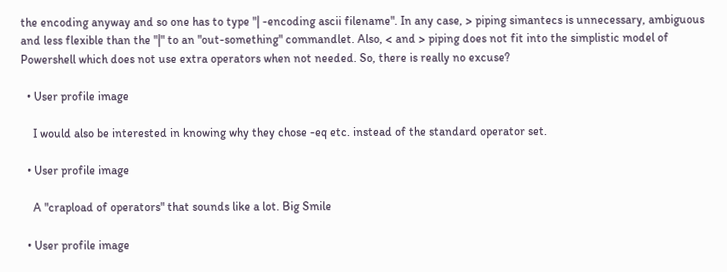the encoding anyway and so one has to type "| -encoding ascii filename". In any case, > piping simantecs is unnecessary, ambiguous and less flexible than the "|" to an "out-something" commandlet. Also, < and > piping does not fit into the simplistic model of Powershell which does not use extra operators when not needed. So, there is really no excuse?

  • User profile image

    I would also be interested in knowing why they chose -eq etc. instead of the standard operator set.

  • User profile image

    A "crapload of operators" that sounds like a lot. Big Smile

  • User profile image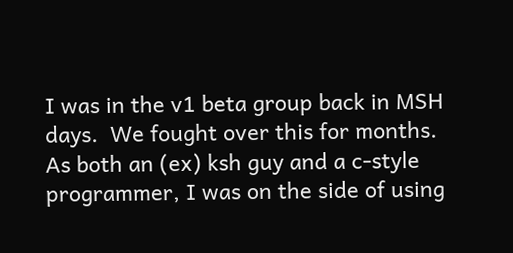I was in the v1 beta group back in MSH days.  We fought over this for months.  As both an (ex) ksh guy and a c-style programmer, I was on the side of using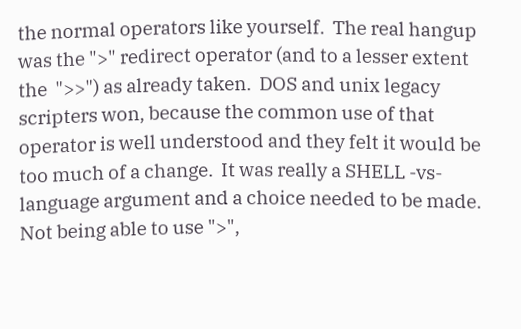the normal operators like yourself.  The real hangup was the ">" redirect operator (and to a lesser extent the  ">>") as already taken.  DOS and unix legacy scripters won, because the common use of that operator is well understood and they felt it would be too much of a change.  It was really a SHELL -vs- language argument and a choice needed to be made.  Not being able to use ">",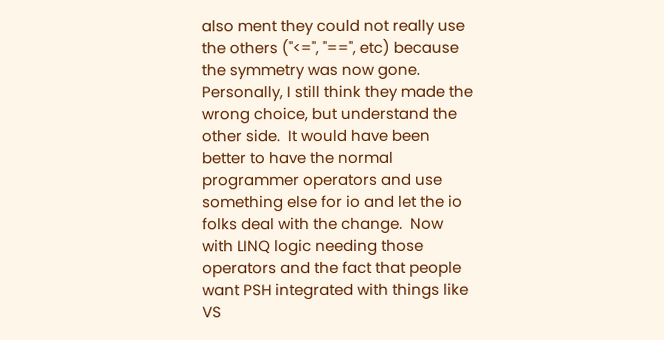also ment they could not really use the others ("<=", "==", etc) because the symmetry was now gone.   Personally, I still think they made the wrong choice, but understand the other side.  It would have been better to have the normal programmer operators and use something else for io and let the io folks deal with the change.  Now with LINQ logic needing those operators and the fact that people want PSH integrated with things like VS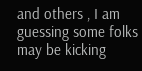and others , I am guessing some folks may be kicking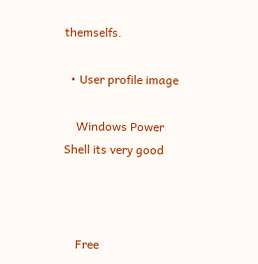themselfs.

  • User profile image

    Windows Power Shell its very good



    Free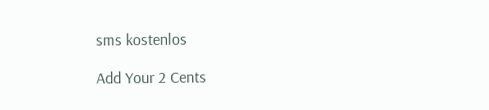sms kostenlos

Add Your 2 Cents